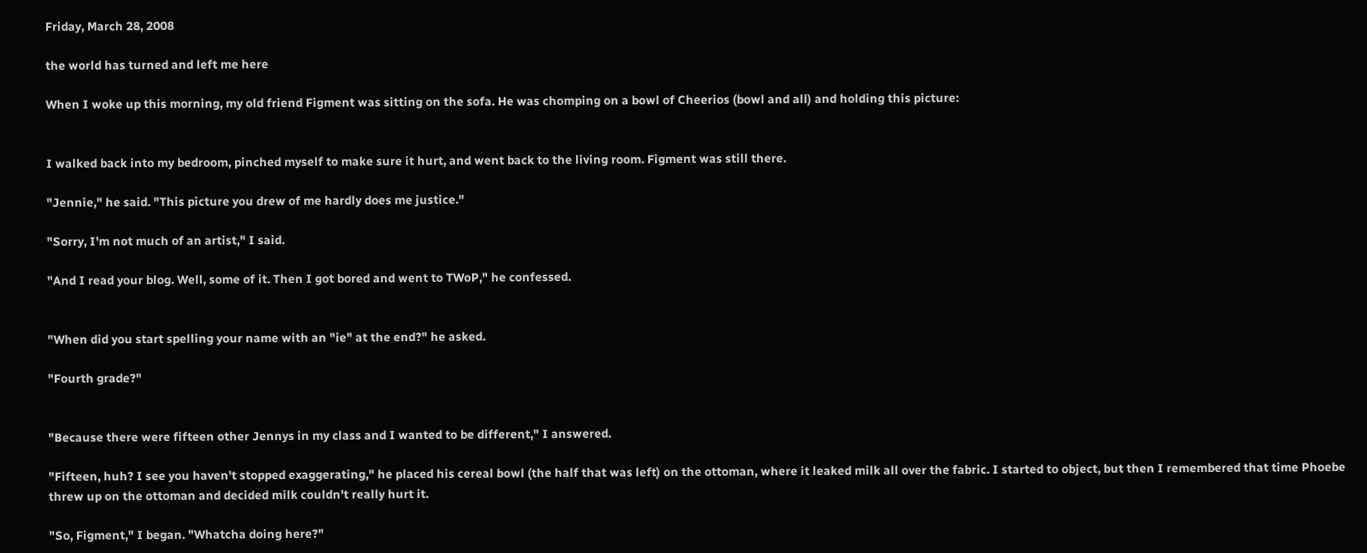Friday, March 28, 2008

the world has turned and left me here

When I woke up this morning, my old friend Figment was sitting on the sofa. He was chomping on a bowl of Cheerios (bowl and all) and holding this picture:


I walked back into my bedroom, pinched myself to make sure it hurt, and went back to the living room. Figment was still there.

"Jennie," he said. "This picture you drew of me hardly does me justice."

"Sorry, I'm not much of an artist," I said.

"And I read your blog. Well, some of it. Then I got bored and went to TWoP," he confessed.


"When did you start spelling your name with an "ie" at the end?" he asked.

"Fourth grade?"


"Because there were fifteen other Jennys in my class and I wanted to be different," I answered.

"Fifteen, huh? I see you haven't stopped exaggerating," he placed his cereal bowl (the half that was left) on the ottoman, where it leaked milk all over the fabric. I started to object, but then I remembered that time Phoebe threw up on the ottoman and decided milk couldn't really hurt it.

"So, Figment," I began. "Whatcha doing here?"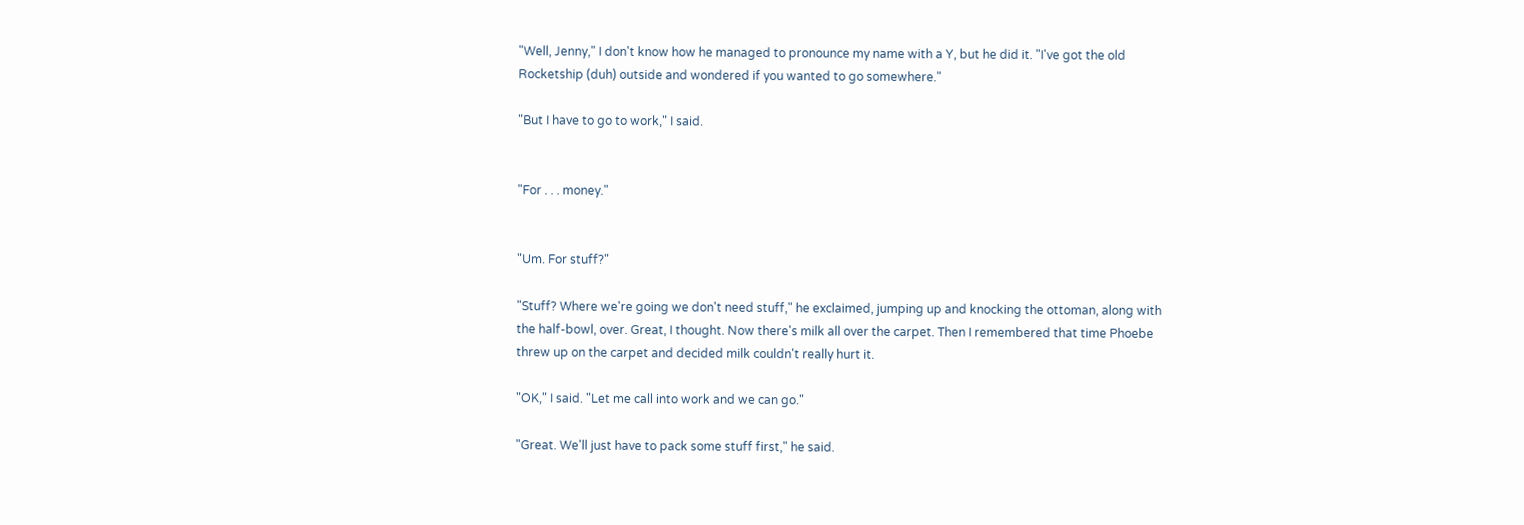"Well, Jenny," I don't know how he managed to pronounce my name with a Y, but he did it. "I've got the old Rocketship (duh) outside and wondered if you wanted to go somewhere."

"But I have to go to work," I said.


"For . . . money."


"Um. For stuff?"

"Stuff? Where we're going we don't need stuff," he exclaimed, jumping up and knocking the ottoman, along with the half-bowl, over. Great, I thought. Now there's milk all over the carpet. Then I remembered that time Phoebe threw up on the carpet and decided milk couldn't really hurt it.

"OK," I said. "Let me call into work and we can go."

"Great. We'll just have to pack some stuff first," he said.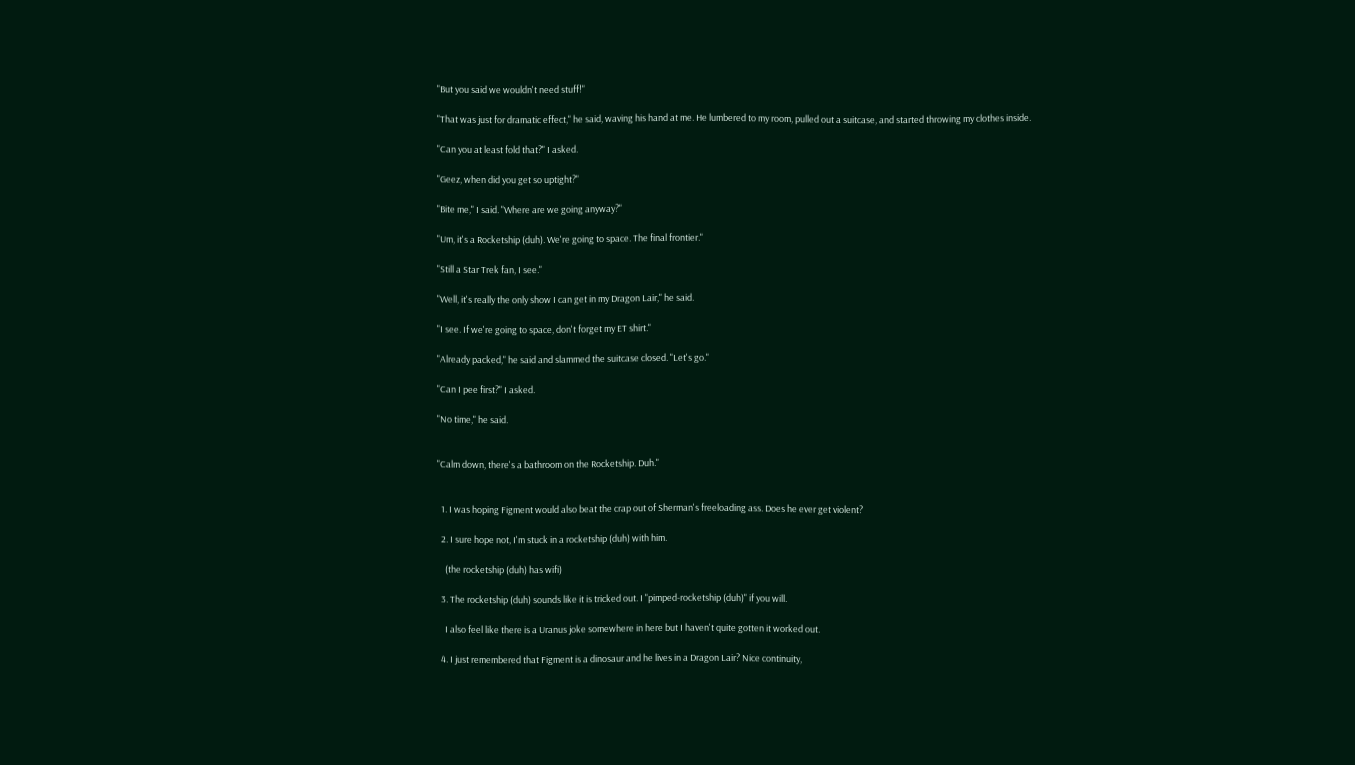"But you said we wouldn't need stuff!"

"That was just for dramatic effect," he said, waving his hand at me. He lumbered to my room, pulled out a suitcase, and started throwing my clothes inside.

"Can you at least fold that?" I asked.

"Geez, when did you get so uptight?"

"Bite me," I said. "Where are we going anyway?"

"Um, it's a Rocketship (duh). We're going to space. The final frontier."

"Still a Star Trek fan, I see."

"Well, it's really the only show I can get in my Dragon Lair," he said.

"I see. If we're going to space, don't forget my ET shirt."

"Already packed," he said and slammed the suitcase closed. "Let's go."

"Can I pee first?" I asked.

"No time," he said.


"Calm down, there's a bathroom on the Rocketship. Duh."


  1. I was hoping Figment would also beat the crap out of Sherman's freeloading ass. Does he ever get violent?

  2. I sure hope not, I'm stuck in a rocketship (duh) with him.

    (the rocketship (duh) has wifi)

  3. The rocketship (duh) sounds like it is tricked out. I "pimped-rocketship (duh)" if you will.

    I also feel like there is a Uranus joke somewhere in here but I haven't quite gotten it worked out.

  4. I just remembered that Figment is a dinosaur and he lives in a Dragon Lair? Nice continuity,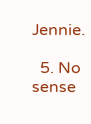Jennie.

  5. No sense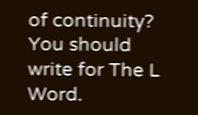of continuity? You should write for The L Word.